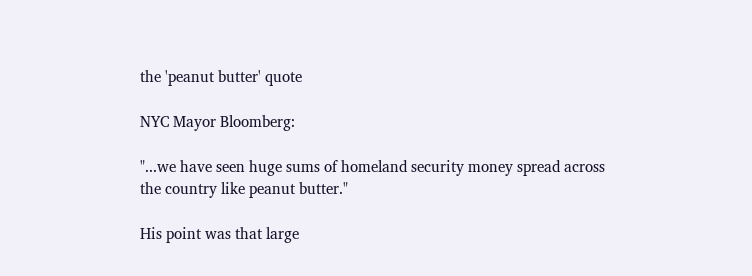the 'peanut butter' quote

NYC Mayor Bloomberg:

"...we have seen huge sums of homeland security money spread across the country like peanut butter."

His point was that large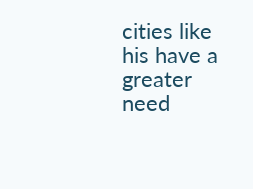cities like his have a greater need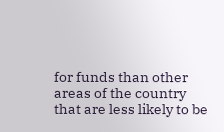for funds than other areas of the country that are less likely to be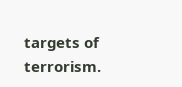targets of terrorism.